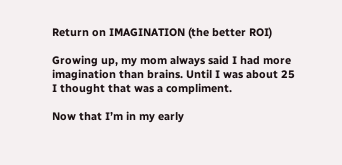Return on IMAGINATION (the better ROI)

Growing up, my mom always said I had more imagination than brains. Until I was about 25 I thought that was a compliment.

Now that I’m in my early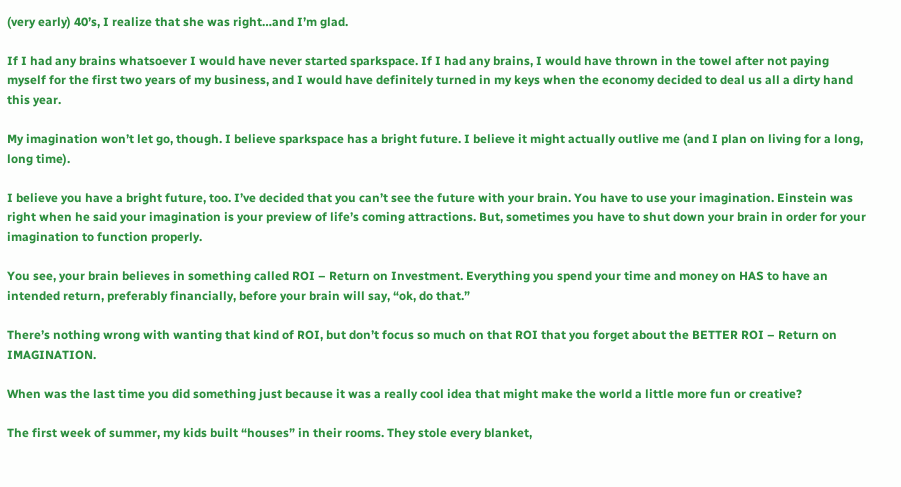(very early) 40’s, I realize that she was right…and I’m glad.

If I had any brains whatsoever I would have never started sparkspace. If I had any brains, I would have thrown in the towel after not paying myself for the first two years of my business, and I would have definitely turned in my keys when the economy decided to deal us all a dirty hand this year.

My imagination won’t let go, though. I believe sparkspace has a bright future. I believe it might actually outlive me (and I plan on living for a long, long time).

I believe you have a bright future, too. I’ve decided that you can’t see the future with your brain. You have to use your imagination. Einstein was right when he said your imagination is your preview of life’s coming attractions. But, sometimes you have to shut down your brain in order for your imagination to function properly.

You see, your brain believes in something called ROI – Return on Investment. Everything you spend your time and money on HAS to have an intended return, preferably financially, before your brain will say, “ok, do that.”

There’s nothing wrong with wanting that kind of ROI, but don’t focus so much on that ROI that you forget about the BETTER ROI – Return on IMAGINATION.

When was the last time you did something just because it was a really cool idea that might make the world a little more fun or creative?

The first week of summer, my kids built “houses” in their rooms. They stole every blanket,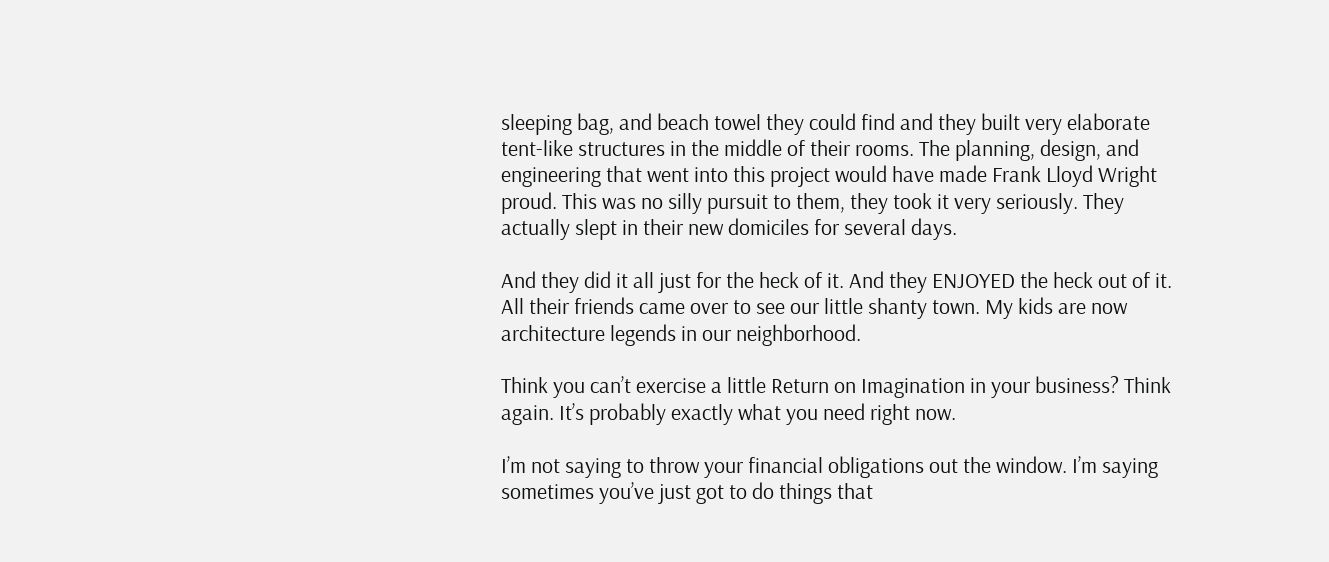sleeping bag, and beach towel they could find and they built very elaborate tent-like structures in the middle of their rooms. The planning, design, and engineering that went into this project would have made Frank Lloyd Wright proud. This was no silly pursuit to them, they took it very seriously. They actually slept in their new domiciles for several days.

And they did it all just for the heck of it. And they ENJOYED the heck out of it. All their friends came over to see our little shanty town. My kids are now architecture legends in our neighborhood.

Think you can’t exercise a little Return on Imagination in your business? Think again. It’s probably exactly what you need right now.

I’m not saying to throw your financial obligations out the window. I’m saying sometimes you’ve just got to do things that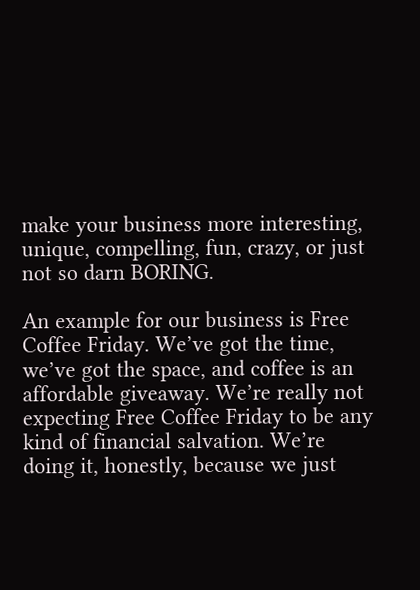make your business more interesting, unique, compelling, fun, crazy, or just not so darn BORING.

An example for our business is Free Coffee Friday. We’ve got the time, we’ve got the space, and coffee is an affordable giveaway. We’re really not expecting Free Coffee Friday to be any kind of financial salvation. We’re doing it, honestly, because we just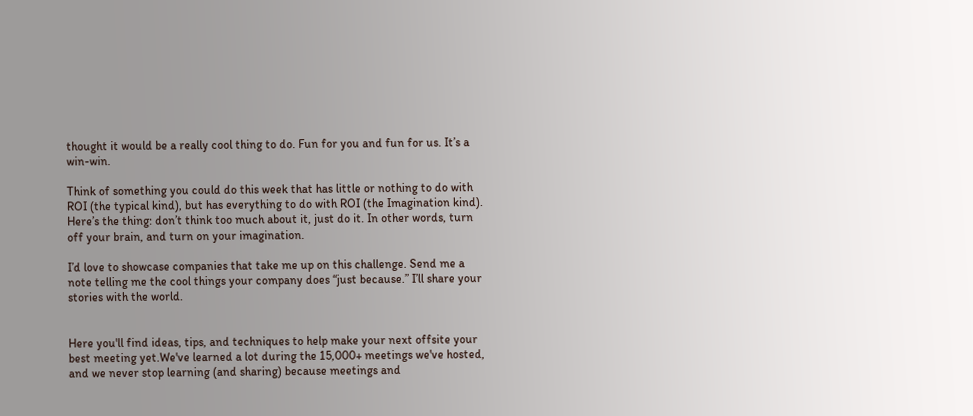thought it would be a really cool thing to do. Fun for you and fun for us. It’s a win-win.

Think of something you could do this week that has little or nothing to do with ROI (the typical kind), but has everything to do with ROI (the Imagination kind). Here’s the thing: don’t think too much about it, just do it. In other words, turn off your brain, and turn on your imagination.

I’d love to showcase companies that take me up on this challenge. Send me a note telling me the cool things your company does “just because.” I’ll share your stories with the world.


Here you'll find ideas, tips, and techniques to help make your next offsite your best meeting yet.We've learned a lot during the 15,000+ meetings we've hosted, and we never stop learning (and sharing) because meetings and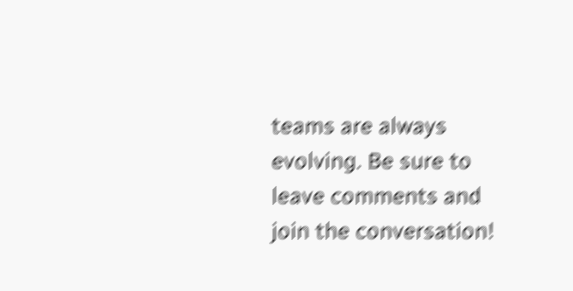teams are always evolving. Be sure to leave comments and join the conversation!